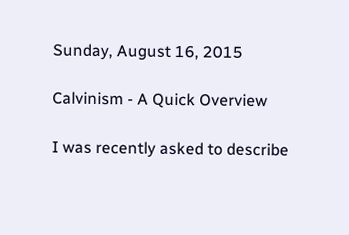Sunday, August 16, 2015

Calvinism - A Quick Overview

I was recently asked to describe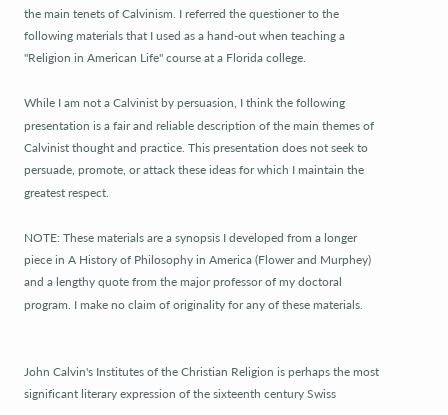the main tenets of Calvinism. I referred the questioner to the following materials that I used as a hand-out when teaching a "Religion in American Life" course at a Florida college.

While I am not a Calvinist by persuasion, I think the following presentation is a fair and reliable description of the main themes of Calvinist thought and practice. This presentation does not seek to persuade, promote, or attack these ideas for which I maintain the greatest respect.

NOTE: These materials are a synopsis I developed from a longer piece in A History of Philosophy in America (Flower and Murphey) and a lengthy quote from the major professor of my doctoral program. I make no claim of originality for any of these materials.


John Calvin's Institutes of the Christian Religion is perhaps the most significant literary expression of the sixteenth century Swiss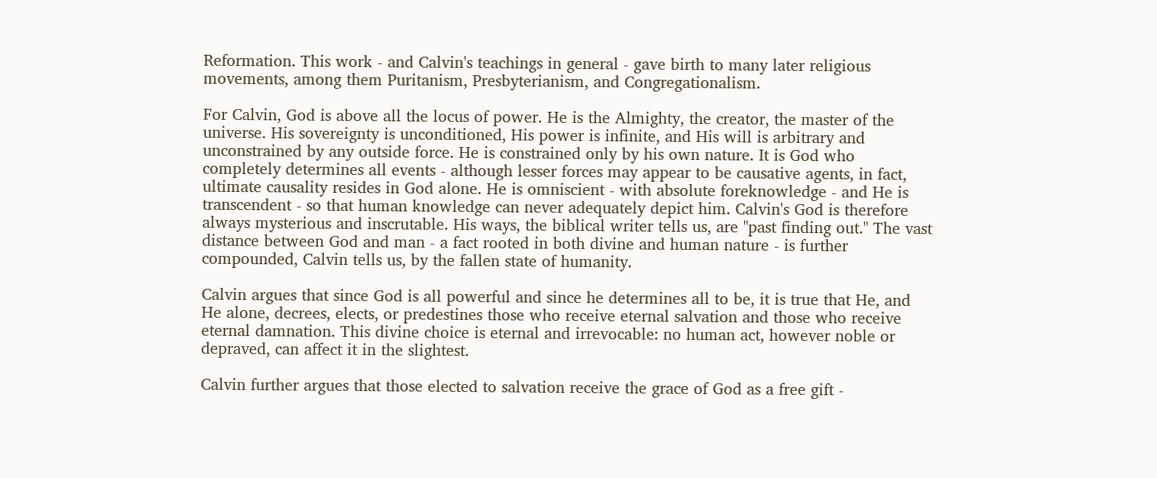Reformation. This work - and Calvin's teachings in general - gave birth to many later religious movements, among them Puritanism, Presbyterianism, and Congregationalism.

For Calvin, God is above all the locus of power. He is the Almighty, the creator, the master of the universe. His sovereignty is unconditioned, His power is infinite, and His will is arbitrary and unconstrained by any outside force. He is constrained only by his own nature. It is God who completely determines all events - although lesser forces may appear to be causative agents, in fact, ultimate causality resides in God alone. He is omniscient - with absolute foreknowledge - and He is transcendent - so that human knowledge can never adequately depict him. Calvin's God is therefore always mysterious and inscrutable. His ways, the biblical writer tells us, are "past finding out." The vast distance between God and man - a fact rooted in both divine and human nature - is further compounded, Calvin tells us, by the fallen state of humanity.

Calvin argues that since God is all powerful and since he determines all to be, it is true that He, and He alone, decrees, elects, or predestines those who receive eternal salvation and those who receive eternal damnation. This divine choice is eternal and irrevocable: no human act, however noble or depraved, can affect it in the slightest.

Calvin further argues that those elected to salvation receive the grace of God as a free gift -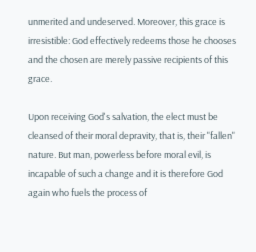unmerited and undeserved. Moreover, this grace is irresistible: God effectively redeems those he chooses and the chosen are merely passive recipients of this grace.

Upon receiving God's salvation, the elect must be cleansed of their moral depravity, that is, their "fallen" nature. But man, powerless before moral evil, is incapable of such a change and it is therefore God again who fuels the process of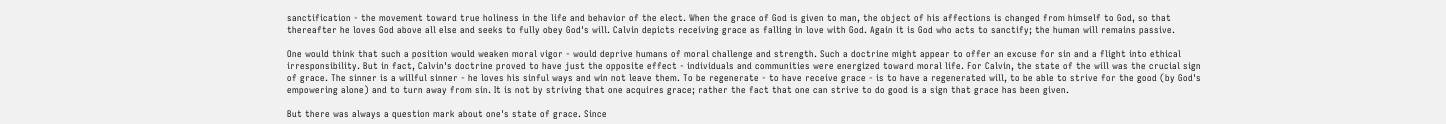sanctification - the movement toward true holiness in the life and behavior of the elect. When the grace of God is given to man, the object of his affections is changed from himself to God, so that thereafter he loves God above all else and seeks to fully obey God's will. Calvin depicts receiving grace as falling in love with God. Again it is God who acts to sanctify; the human will remains passive.

One would think that such a position would weaken moral vigor - would deprive humans of moral challenge and strength. Such a doctrine might appear to offer an excuse for sin and a flight into ethical irresponsibility. But in fact, Calvin's doctrine proved to have just the opposite effect - individuals and communities were energized toward moral life. For Calvin, the state of the will was the crucial sign of grace. The sinner is a willful sinner - he loves his sinful ways and win not leave them. To be regenerate - to have receive grace - is to have a regenerated will, to be able to strive for the good (by God's empowering alone) and to turn away from sin. It is not by striving that one acquires grace; rather the fact that one can strive to do good is a sign that grace has been given.

But there was always a question mark about one's state of grace. Since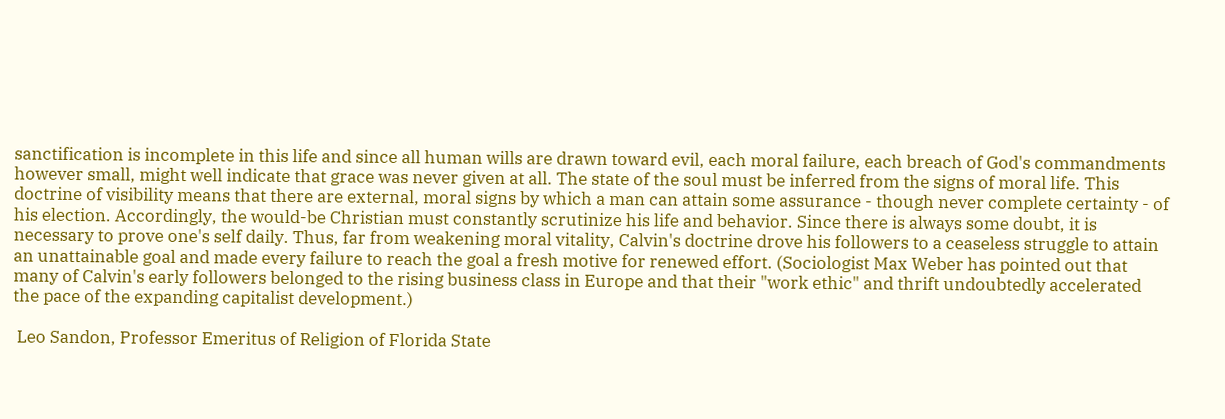sanctification is incomplete in this life and since all human wills are drawn toward evil, each moral failure, each breach of God's commandments however small, might well indicate that grace was never given at all. The state of the soul must be inferred from the signs of moral life. This doctrine of visibility means that there are external, moral signs by which a man can attain some assurance - though never complete certainty - of his election. Accordingly, the would-be Christian must constantly scrutinize his life and behavior. Since there is always some doubt, it is necessary to prove one's self daily. Thus, far from weakening moral vitality, Calvin's doctrine drove his followers to a ceaseless struggle to attain an unattainable goal and made every failure to reach the goal a fresh motive for renewed effort. (Sociologist Max Weber has pointed out that many of Calvin's early followers belonged to the rising business class in Europe and that their "work ethic" and thrift undoubtedly accelerated the pace of the expanding capitalist development.)

 Leo Sandon, Professor Emeritus of Religion of Florida State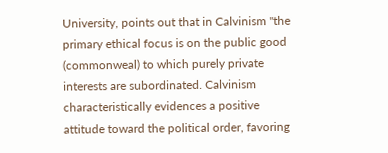University, points out that in Calvinism "the primary ethical focus is on the public good (commonweal) to which purely private interests are subordinated. Calvinism characteristically evidences a positive attitude toward the political order, favoring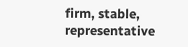firm, stable, representative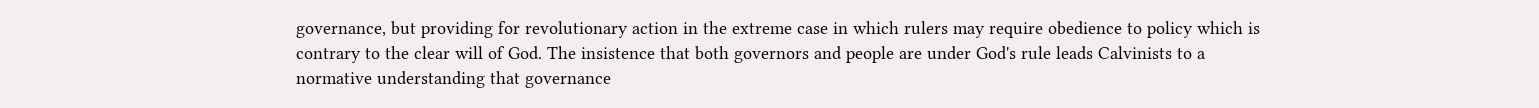governance, but providing for revolutionary action in the extreme case in which rulers may require obedience to policy which is contrary to the clear will of God. The insistence that both governors and people are under God's rule leads Calvinists to a normative understanding that governance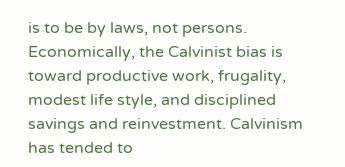is to be by laws, not persons. Economically, the Calvinist bias is toward productive work, frugality, modest life style, and disciplined savings and reinvestment. Calvinism has tended to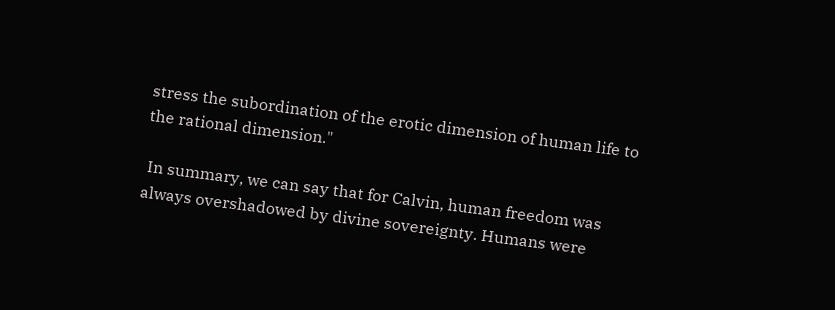stress the subordination of the erotic dimension of human life to the rational dimension."

 In summary, we can say that for Calvin, human freedom was always overshadowed by divine sovereignty. Humans were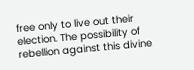free only to live out their election. The possibility of rebellion against this divine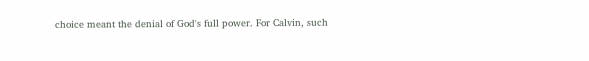choice meant the denial of God's full power. For Calvin, such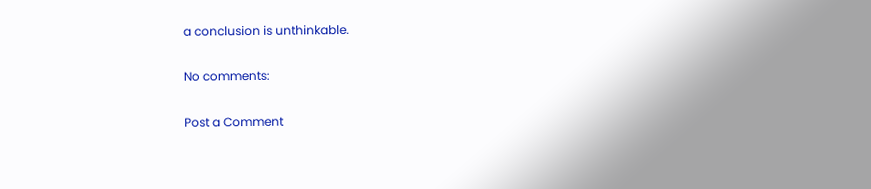a conclusion is unthinkable.

No comments:

Post a Comment